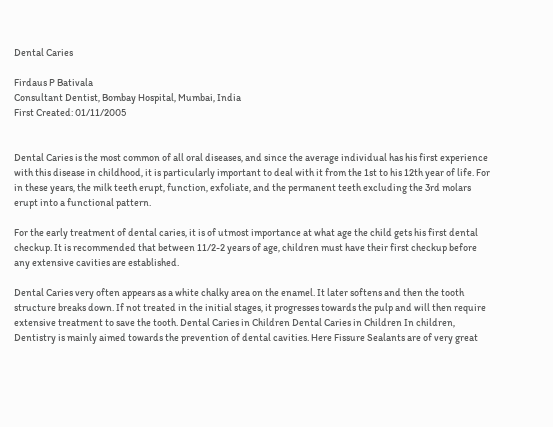Dental Caries

Firdaus P Bativala
Consultant Dentist, Bombay Hospital, Mumbai, India
First Created: 01/11/2005


Dental Caries is the most common of all oral diseases, and since the average individual has his first experience with this disease in childhood, it is particularly important to deal with it from the 1st to his 12th year of life. For in these years, the milk teeth erupt, function, exfoliate, and the permanent teeth excluding the 3rd molars erupt into a functional pattern.

For the early treatment of dental caries, it is of utmost importance at what age the child gets his first dental checkup. It is recommended that between 11/2-2 years of age, children must have their first checkup before any extensive cavities are established.

Dental Caries very often appears as a white chalky area on the enamel. It later softens and then the tooth structure breaks down. If not treated in the initial stages, it progresses towards the pulp and will then require extensive treatment to save the tooth. Dental Caries in Children Dental Caries in Children In children, Dentistry is mainly aimed towards the prevention of dental cavities. Here Fissure Sealants are of very great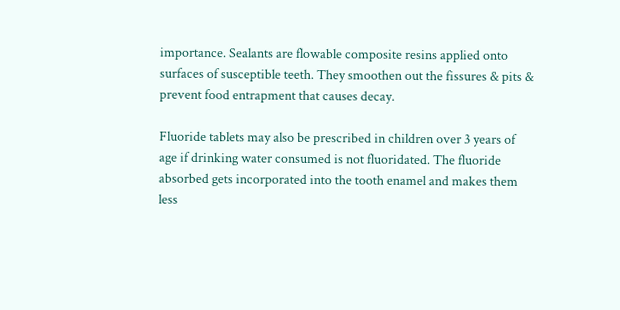importance. Sealants are flowable composite resins applied onto surfaces of susceptible teeth. They smoothen out the fissures & pits & prevent food entrapment that causes decay.

Fluoride tablets may also be prescribed in children over 3 years of age if drinking water consumed is not fluoridated. The fluoride absorbed gets incorporated into the tooth enamel and makes them less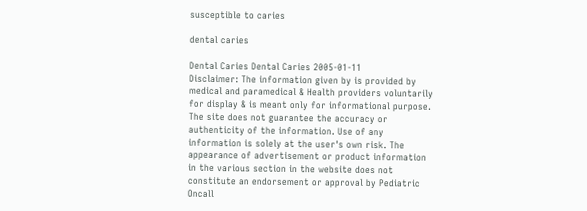susceptible to caries

dental caries

Dental Caries Dental Caries 2005-01-11
Disclaimer: The information given by is provided by medical and paramedical & Health providers voluntarily for display & is meant only for informational purpose. The site does not guarantee the accuracy or authenticity of the information. Use of any information is solely at the user's own risk. The appearance of advertisement or product information in the various section in the website does not constitute an endorsement or approval by Pediatric Oncall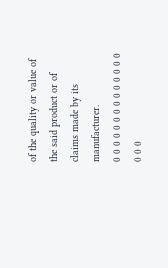of the quality or value of the said product or of claims made by its manufacturer.
0 0 0 0 0 0 0 0 0 0 0 0 0 0 0 0 0